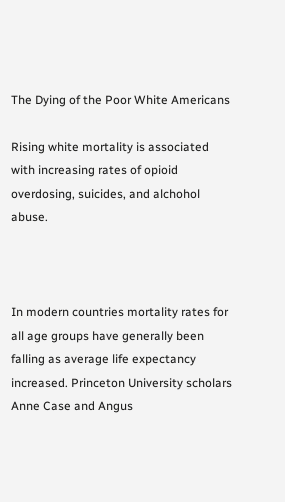The Dying of the Poor White Americans

Rising white mortality is associated with increasing rates of opioid overdosing, suicides, and alchohol abuse.



In modern countries mortality rates for all age groups have generally been falling as average life expectancy increased. Princeton University scholars Anne Case and Angus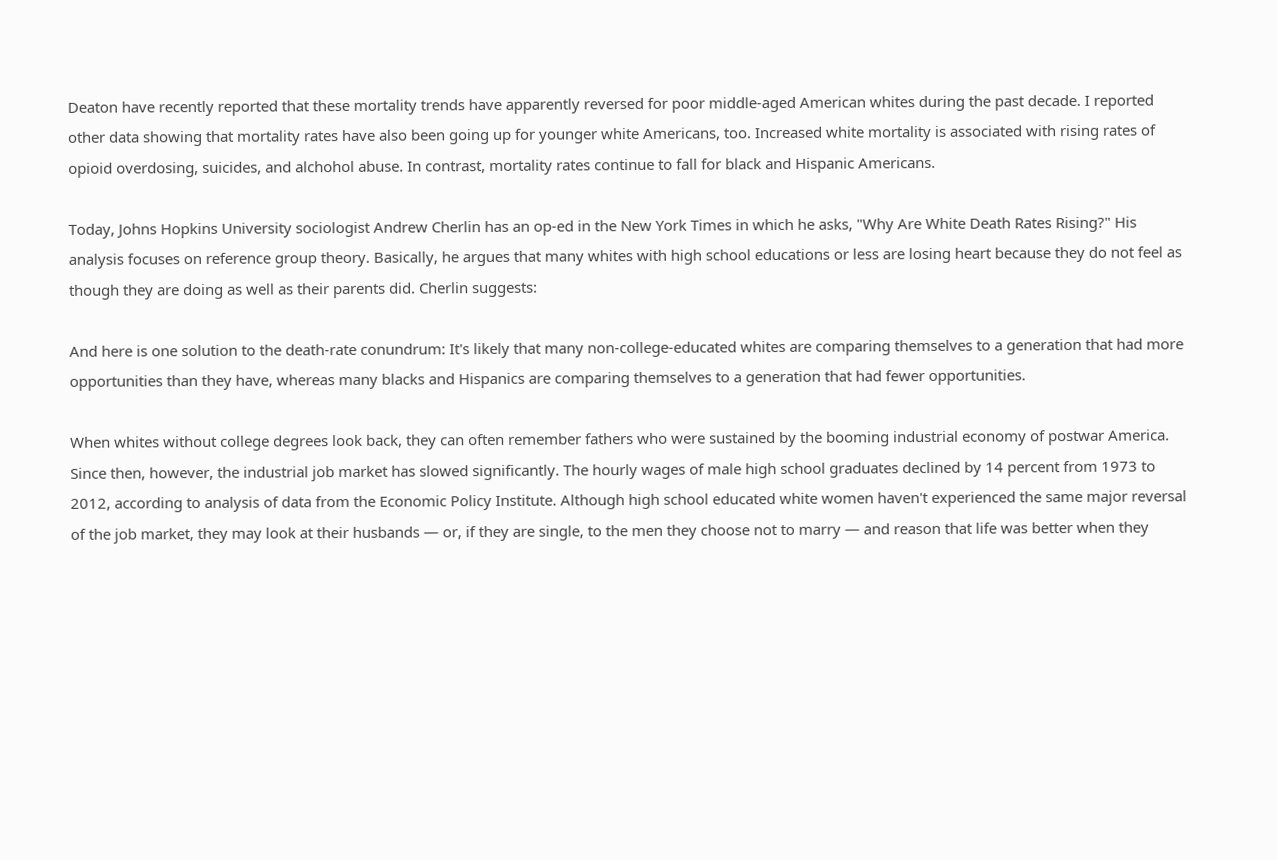Deaton have recently reported that these mortality trends have apparently reversed for poor middle-aged American whites during the past decade. I reported other data showing that mortality rates have also been going up for younger white Americans, too. Increased white mortality is associated with rising rates of opioid overdosing, suicides, and alchohol abuse. In contrast, mortality rates continue to fall for black and Hispanic Americans.

Today, Johns Hopkins University sociologist Andrew Cherlin has an op-ed in the New York Times in which he asks, "Why Are White Death Rates Rising?" His analysis focuses on reference group theory. Basically, he argues that many whites with high school educations or less are losing heart because they do not feel as though they are doing as well as their parents did. Cherlin suggests:

And here is one solution to the death-rate conundrum: It's likely that many non-college-educated whites are comparing themselves to a generation that had more opportunities than they have, whereas many blacks and Hispanics are comparing themselves to a generation that had fewer opportunities.

When whites without college degrees look back, they can often remember fathers who were sustained by the booming industrial economy of postwar America. Since then, however, the industrial job market has slowed significantly. The hourly wages of male high school graduates declined by 14 percent from 1973 to 2012, according to analysis of data from the Economic Policy Institute. Although high school educated white women haven't experienced the same major reversal of the job market, they may look at their husbands — or, if they are single, to the men they choose not to marry — and reason that life was better when they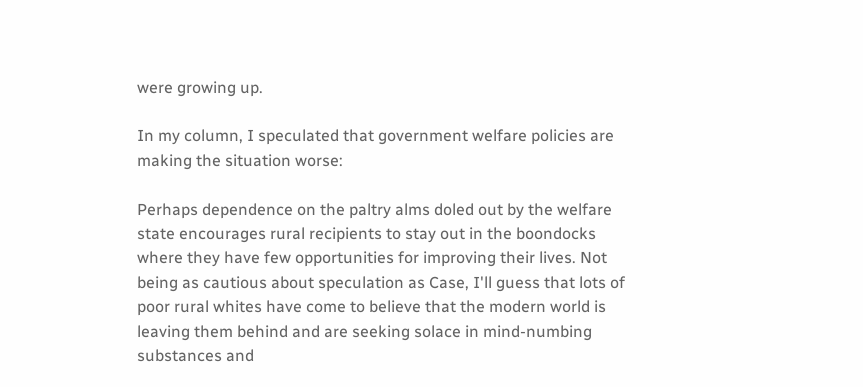were growing up.

In my column, I speculated that government welfare policies are making the situation worse:

Perhaps dependence on the paltry alms doled out by the welfare state encourages rural recipients to stay out in the boondocks where they have few opportunities for improving their lives. Not being as cautious about speculation as Case, I'll guess that lots of poor rural whites have come to believe that the modern world is leaving them behind and are seeking solace in mind-numbing substances and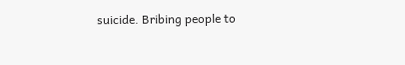suicide. Bribing people to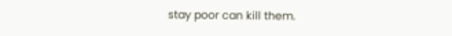stay poor can kill them.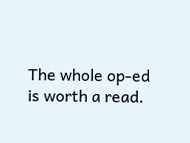The whole op-ed is worth a read.